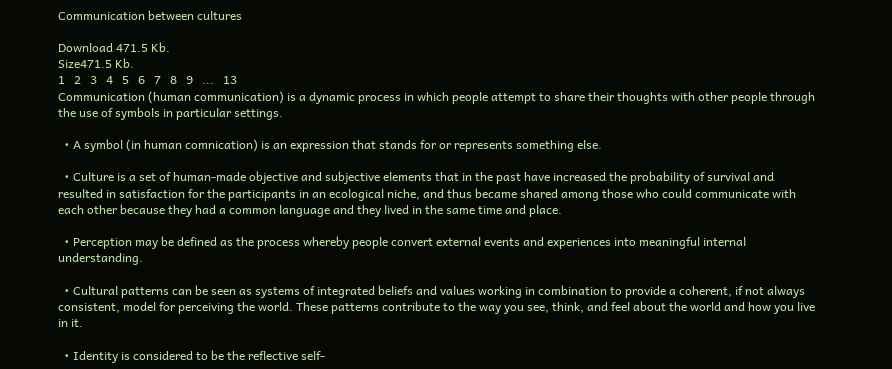Communication between cultures

Download 471.5 Kb.
Size471.5 Kb.
1   2   3   4   5   6   7   8   9   ...   13
Communication (human communication) is a dynamic process in which people attempt to share their thoughts with other people through the use of symbols in particular settings.

  • A symbol (in human comnication) is an expression that stands for or represents something else.

  • Culture is a set of human-made objective and subjective elements that in the past have increased the probability of survival and resulted in satisfaction for the participants in an ecological niche, and thus became shared among those who could communicate with each other because they had a common language and they lived in the same time and place.

  • Perception may be defined as the process whereby people convert external events and experiences into meaningful internal understanding.

  • Cultural patterns can be seen as systems of integrated beliefs and values working in combination to provide a coherent, if not always consistent, model for perceiving the world. These patterns contribute to the way you see, think, and feel about the world and how you live in it.

  • Identity is considered to be the reflective self-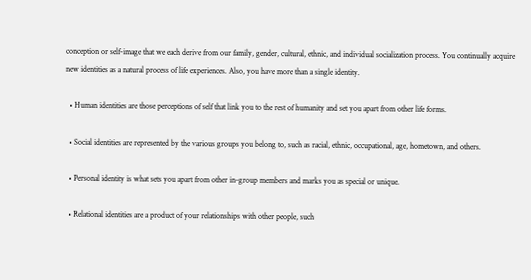conception or self-image that we each derive from our family, gender, cultural, ethnic, and individual socialization process. You continually acquire new identities as a natural process of life experiences. Also, you have more than a single identity.

  • Human identities are those perceptions of self that link you to the rest of humanity and set you apart from other life forms.

  • Social identities are represented by the various groups you belong to, such as racial, ethnic, occupational, age, hometown, and others.

  • Personal identity is what sets you apart from other in-group members and marks you as special or unique.

  • Relational identities are a product of your relationships with other people, such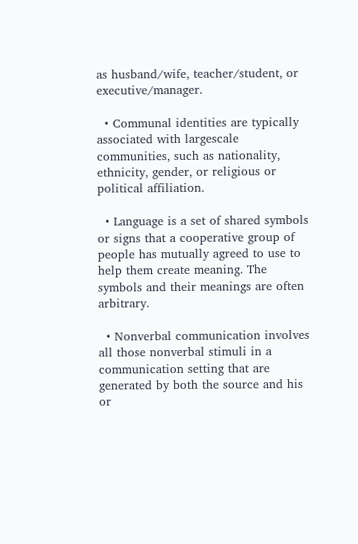as husband/wife, teacher/student, or executive/manager.

  • Communal identities are typically associated with largescale communities, such as nationality, ethnicity, gender, or religious or political affiliation.

  • Language is a set of shared symbols or signs that a cooperative group of people has mutually agreed to use to help them create meaning. The symbols and their meanings are often arbitrary.

  • Nonverbal communication involves all those nonverbal stimuli in a communication setting that are generated by both the source and his or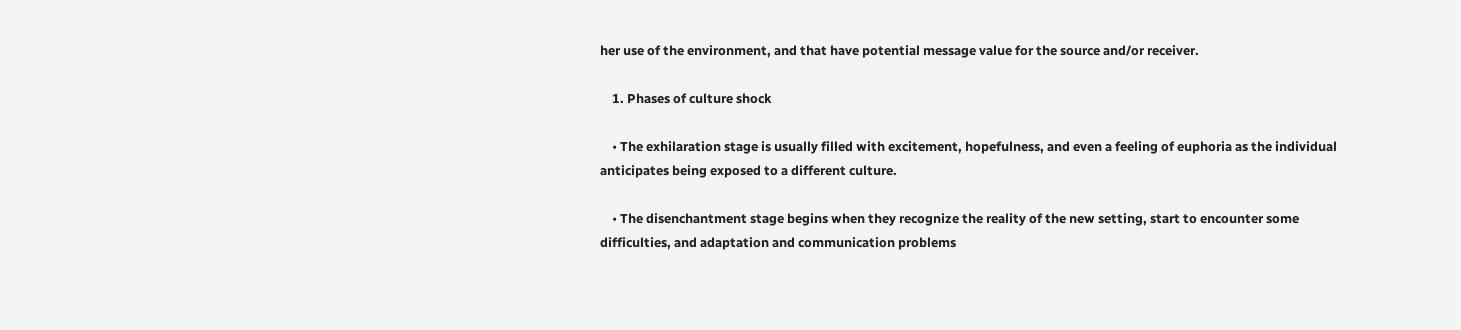her use of the environment, and that have potential message value for the source and/or receiver.

    1. Phases of culture shock

    • The exhilaration stage is usually filled with excitement, hopefulness, and even a feeling of euphoria as the individual anticipates being exposed to a different culture.

    • The disenchantment stage begins when they recognize the reality of the new setting, start to encounter some difficulties, and adaptation and communication problems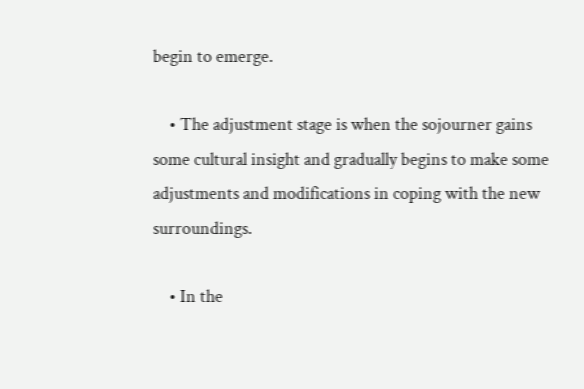begin to emerge.

    • The adjustment stage is when the sojourner gains some cultural insight and gradually begins to make some adjustments and modifications in coping with the new surroundings.

    • In the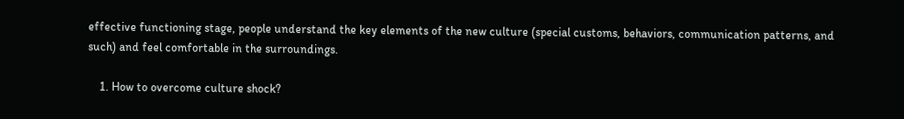effective functioning stage, people understand the key elements of the new culture (special customs, behaviors, communication patterns, and such) and feel comfortable in the surroundings.

    1. How to overcome culture shock?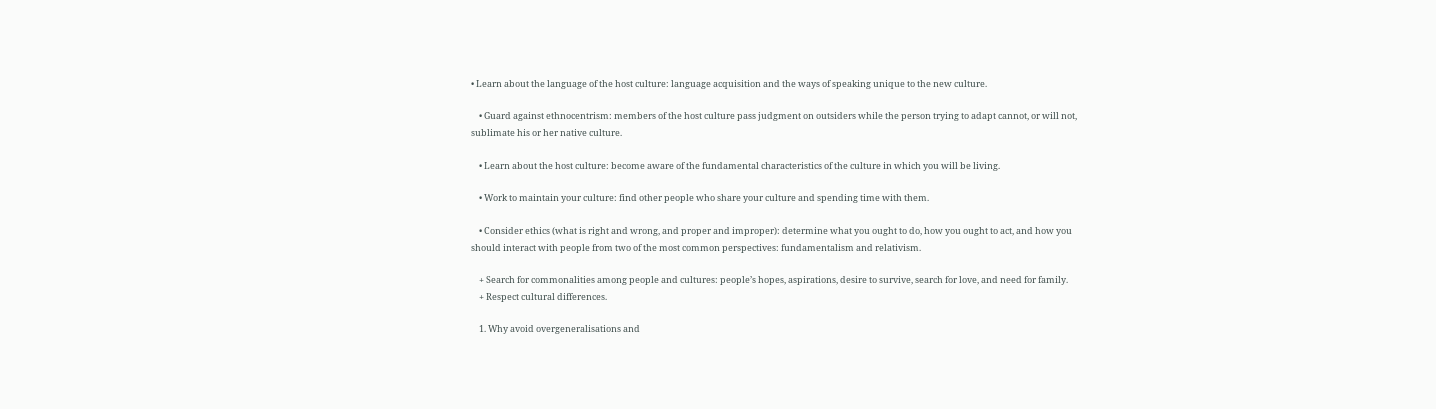• Learn about the language of the host culture: language acquisition and the ways of speaking unique to the new culture.

    • Guard against ethnocentrism: members of the host culture pass judgment on outsiders while the person trying to adapt cannot, or will not, sublimate his or her native culture.

    • Learn about the host culture: become aware of the fundamental characteristics of the culture in which you will be living.

    • Work to maintain your culture: find other people who share your culture and spending time with them.

    • Consider ethics (what is right and wrong, and proper and improper): determine what you ought to do, how you ought to act, and how you should interact with people from two of the most common perspectives: fundamentalism and relativism.

    + Search for commonalities among people and cultures: people’s hopes, aspirations, desire to survive, search for love, and need for family.
    + Respect cultural differences.

    1. Why avoid overgeneralisations and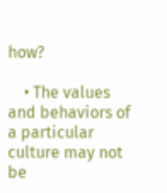how?

    • The values and behaviors of a particular culture may not be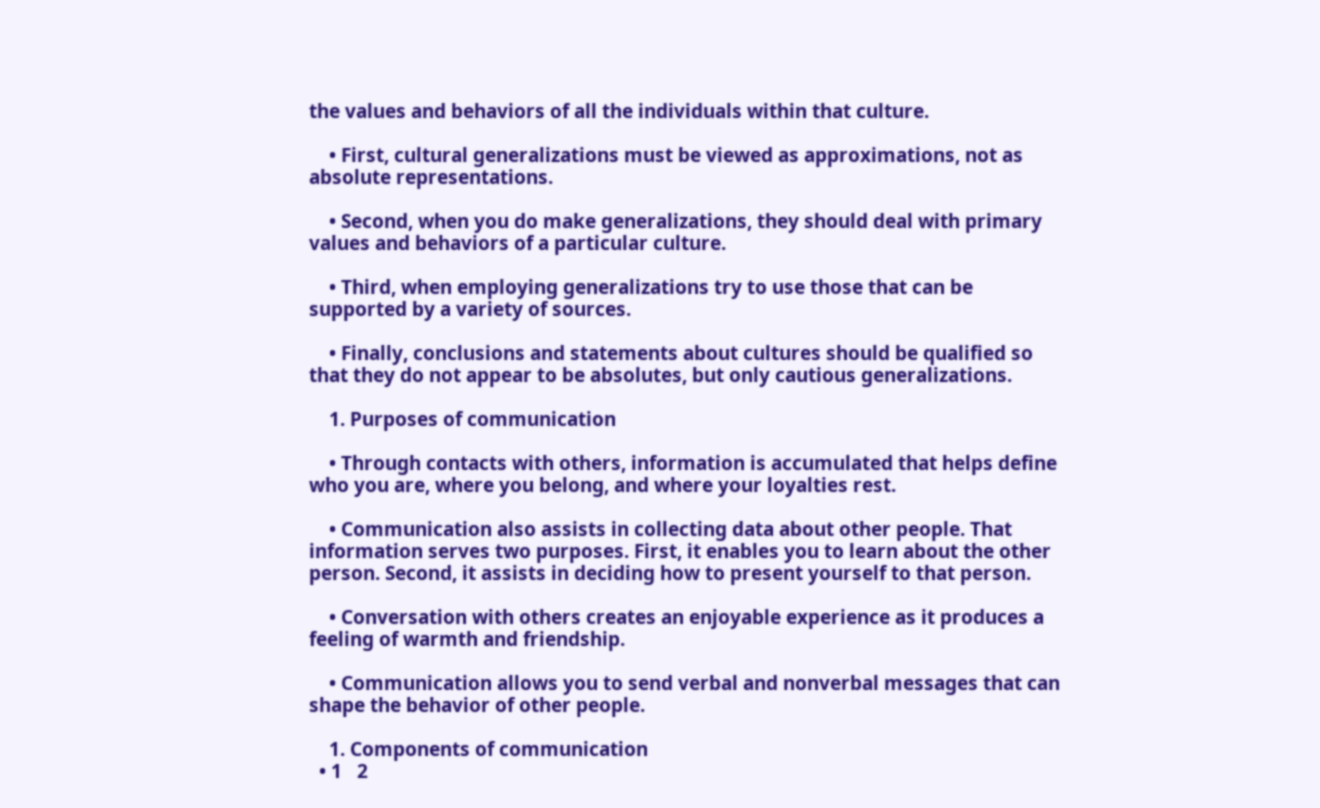the values and behaviors of all the individuals within that culture.

    • First, cultural generalizations must be viewed as approximations, not as absolute representations.

    • Second, when you do make generalizations, they should deal with primary values and behaviors of a particular culture.

    • Third, when employing generalizations try to use those that can be supported by a variety of sources.

    • Finally, conclusions and statements about cultures should be qualified so that they do not appear to be absolutes, but only cautious generalizations.

    1. Purposes of communication

    • Through contacts with others, information is accumulated that helps define who you are, where you belong, and where your loyalties rest.

    • Communication also assists in collecting data about other people. That information serves two purposes. First, it enables you to learn about the other person. Second, it assists in deciding how to present yourself to that person.

    • Conversation with others creates an enjoyable experience as it produces a feeling of warmth and friendship.

    • Communication allows you to send verbal and nonverbal messages that can shape the behavior of other people.

    1. Components of communication
  • 1   2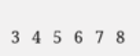3   4   5   6   7   8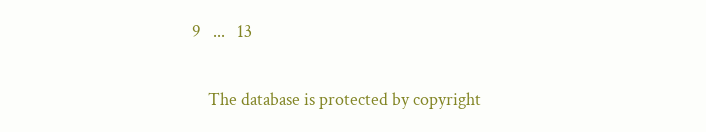9   ...   13

    The database is protected by copyright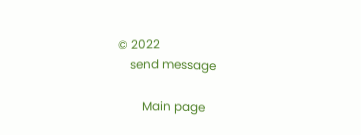© 2022
    send message

        Main page